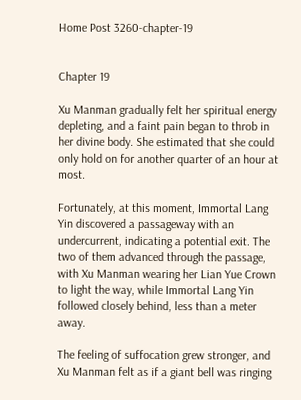Home Post 3260-chapter-19


Chapter 19

Xu Manman gradually felt her spiritual energy depleting, and a faint pain began to throb in her divine body. She estimated that she could only hold on for another quarter of an hour at most.

Fortunately, at this moment, Immortal Lang Yin discovered a passageway with an undercurrent, indicating a potential exit. The two of them advanced through the passage, with Xu Manman wearing her Lian Yue Crown to light the way, while Immortal Lang Yin followed closely behind, less than a meter away.

The feeling of suffocation grew stronger, and Xu Manman felt as if a giant bell was ringing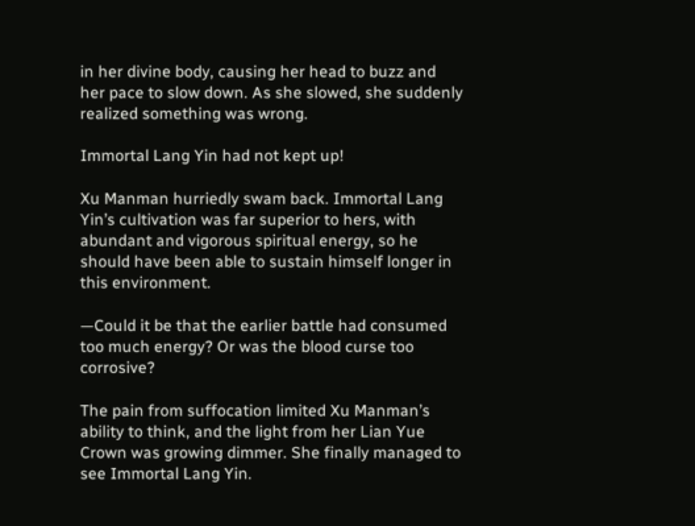in her divine body, causing her head to buzz and her pace to slow down. As she slowed, she suddenly realized something was wrong.

Immortal Lang Yin had not kept up!

Xu Manman hurriedly swam back. Immortal Lang Yin’s cultivation was far superior to hers, with abundant and vigorous spiritual energy, so he should have been able to sustain himself longer in this environment.

—Could it be that the earlier battle had consumed too much energy? Or was the blood curse too corrosive?

The pain from suffocation limited Xu Manman’s ability to think, and the light from her Lian Yue Crown was growing dimmer. She finally managed to see Immortal Lang Yin.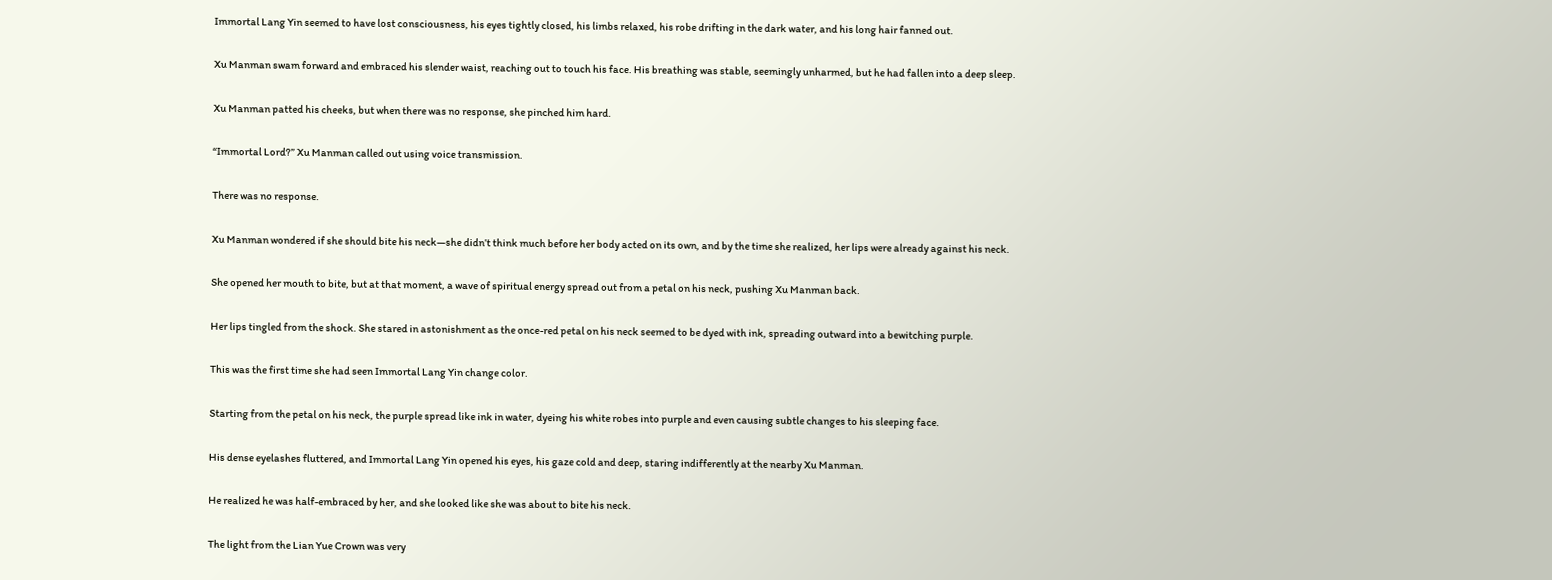Immortal Lang Yin seemed to have lost consciousness, his eyes tightly closed, his limbs relaxed, his robe drifting in the dark water, and his long hair fanned out.

Xu Manman swam forward and embraced his slender waist, reaching out to touch his face. His breathing was stable, seemingly unharmed, but he had fallen into a deep sleep.

Xu Manman patted his cheeks, but when there was no response, she pinched him hard.

“Immortal Lord?” Xu Manman called out using voice transmission.

There was no response.

Xu Manman wondered if she should bite his neck—she didn’t think much before her body acted on its own, and by the time she realized, her lips were already against his neck.

She opened her mouth to bite, but at that moment, a wave of spiritual energy spread out from a petal on his neck, pushing Xu Manman back.

Her lips tingled from the shock. She stared in astonishment as the once-red petal on his neck seemed to be dyed with ink, spreading outward into a bewitching purple.

This was the first time she had seen Immortal Lang Yin change color.

Starting from the petal on his neck, the purple spread like ink in water, dyeing his white robes into purple and even causing subtle changes to his sleeping face.

His dense eyelashes fluttered, and Immortal Lang Yin opened his eyes, his gaze cold and deep, staring indifferently at the nearby Xu Manman.

He realized he was half-embraced by her, and she looked like she was about to bite his neck.

The light from the Lian Yue Crown was very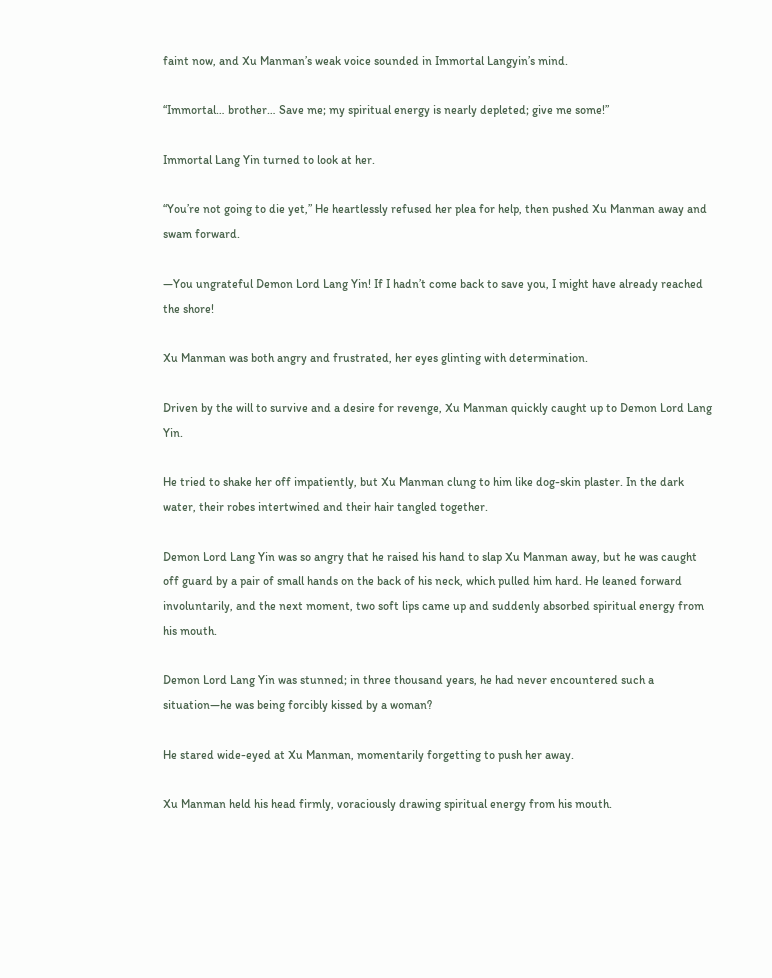faint now, and Xu Manman’s weak voice sounded in Immortal Langyin’s mind.

“Immortal… brother… Save me; my spiritual energy is nearly depleted; give me some!”

Immortal Lang Yin turned to look at her.

“You’re not going to die yet,” He heartlessly refused her plea for help, then pushed Xu Manman away and swam forward.

—You ungrateful Demon Lord Lang Yin! If I hadn’t come back to save you, I might have already reached the shore!

Xu Manman was both angry and frustrated, her eyes glinting with determination.

Driven by the will to survive and a desire for revenge, Xu Manman quickly caught up to Demon Lord Lang Yin.

He tried to shake her off impatiently, but Xu Manman clung to him like dog-skin plaster. In the dark water, their robes intertwined and their hair tangled together.

Demon Lord Lang Yin was so angry that he raised his hand to slap Xu Manman away, but he was caught off guard by a pair of small hands on the back of his neck, which pulled him hard. He leaned forward involuntarily, and the next moment, two soft lips came up and suddenly absorbed spiritual energy from his mouth.

Demon Lord Lang Yin was stunned; in three thousand years, he had never encountered such a situation—he was being forcibly kissed by a woman?

He stared wide-eyed at Xu Manman, momentarily forgetting to push her away.

Xu Manman held his head firmly, voraciously drawing spiritual energy from his mouth.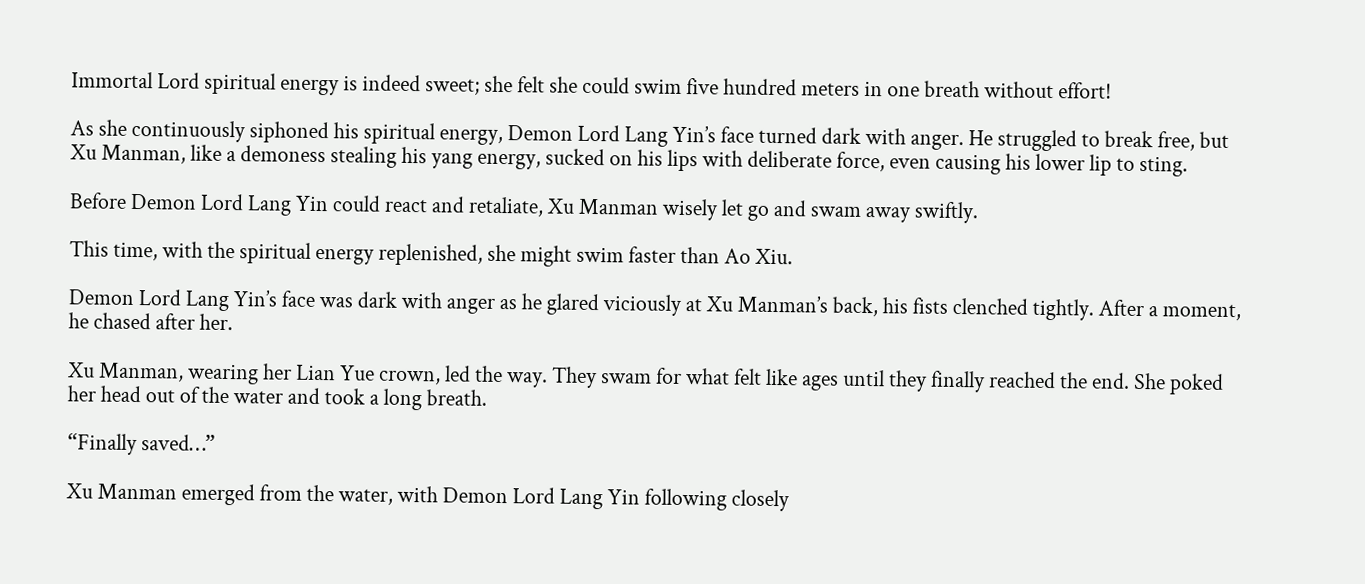Immortal Lord spiritual energy is indeed sweet; she felt she could swim five hundred meters in one breath without effort!

As she continuously siphoned his spiritual energy, Demon Lord Lang Yin’s face turned dark with anger. He struggled to break free, but Xu Manman, like a demoness stealing his yang energy, sucked on his lips with deliberate force, even causing his lower lip to sting.

Before Demon Lord Lang Yin could react and retaliate, Xu Manman wisely let go and swam away swiftly.

This time, with the spiritual energy replenished, she might swim faster than Ao Xiu.

Demon Lord Lang Yin’s face was dark with anger as he glared viciously at Xu Manman’s back, his fists clenched tightly. After a moment, he chased after her.

Xu Manman, wearing her Lian Yue crown, led the way. They swam for what felt like ages until they finally reached the end. She poked her head out of the water and took a long breath.

“Finally saved…”

Xu Manman emerged from the water, with Demon Lord Lang Yin following closely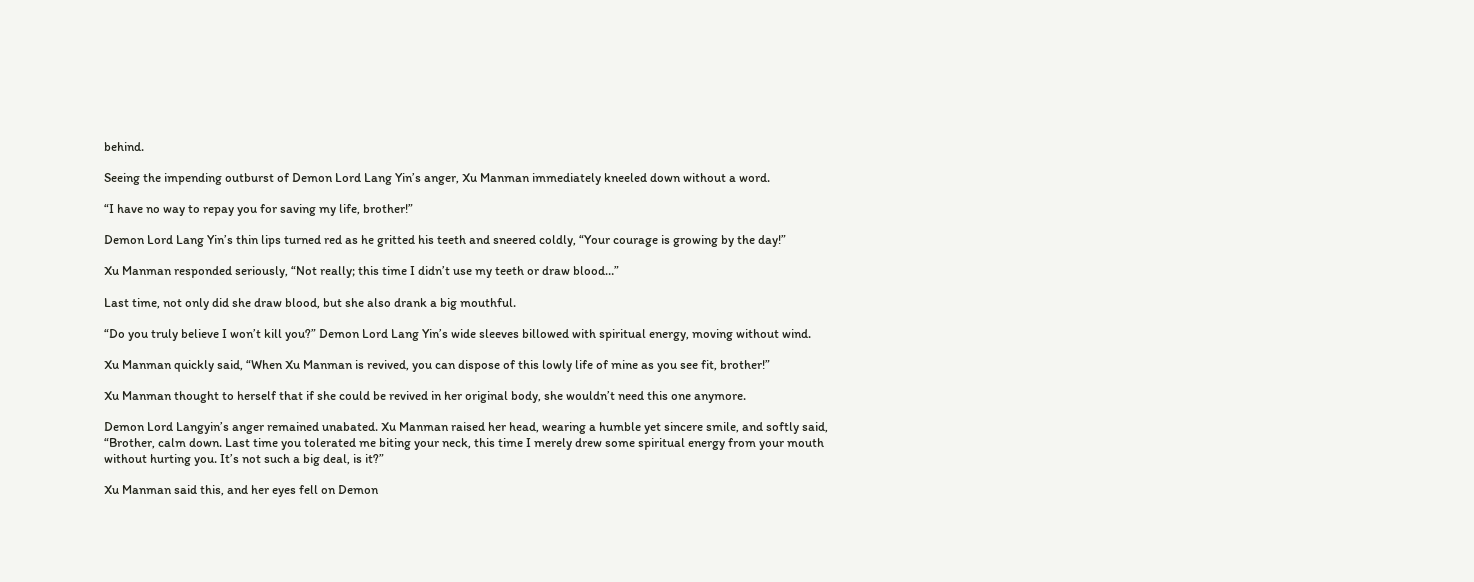behind.

Seeing the impending outburst of Demon Lord Lang Yin’s anger, Xu Manman immediately kneeled down without a word.

“I have no way to repay you for saving my life, brother!”

Demon Lord Lang Yin’s thin lips turned red as he gritted his teeth and sneered coldly, “Your courage is growing by the day!”

Xu Manman responded seriously, “Not really; this time I didn’t use my teeth or draw blood…”

Last time, not only did she draw blood, but she also drank a big mouthful.

“Do you truly believe I won’t kill you?” Demon Lord Lang Yin’s wide sleeves billowed with spiritual energy, moving without wind.

Xu Manman quickly said, “When Xu Manman is revived, you can dispose of this lowly life of mine as you see fit, brother!”

Xu Manman thought to herself that if she could be revived in her original body, she wouldn’t need this one anymore.

Demon Lord Langyin’s anger remained unabated. Xu Manman raised her head, wearing a humble yet sincere smile, and softly said, “Brother, calm down. Last time you tolerated me biting your neck, this time I merely drew some spiritual energy from your mouth without hurting you. It’s not such a big deal, is it?”

Xu Manman said this, and her eyes fell on Demon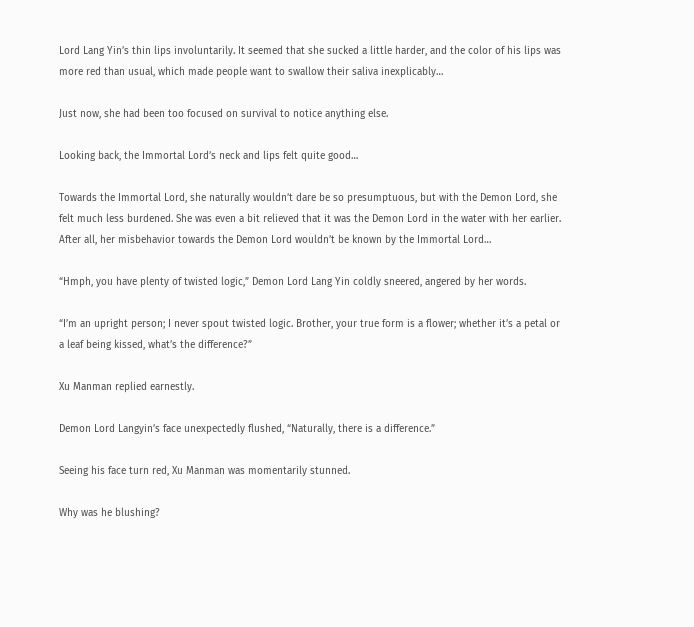Lord Lang Yin’s thin lips involuntarily. It seemed that she sucked a little harder, and the color of his lips was more red than usual, which made people want to swallow their saliva inexplicably…

Just now, she had been too focused on survival to notice anything else.

Looking back, the Immortal Lord’s neck and lips felt quite good…

Towards the Immortal Lord, she naturally wouldn’t dare be so presumptuous, but with the Demon Lord, she felt much less burdened. She was even a bit relieved that it was the Demon Lord in the water with her earlier. After all, her misbehavior towards the Demon Lord wouldn’t be known by the Immortal Lord…

“Hmph, you have plenty of twisted logic,” Demon Lord Lang Yin coldly sneered, angered by her words.

“I’m an upright person; I never spout twisted logic. Brother, your true form is a flower; whether it’s a petal or a leaf being kissed, what’s the difference?”

Xu Manman replied earnestly.

Demon Lord Langyin’s face unexpectedly flushed, “Naturally, there is a difference.”

Seeing his face turn red, Xu Manman was momentarily stunned.

Why was he blushing?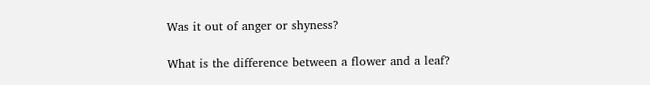Was it out of anger or shyness?

What is the difference between a flower and a leaf?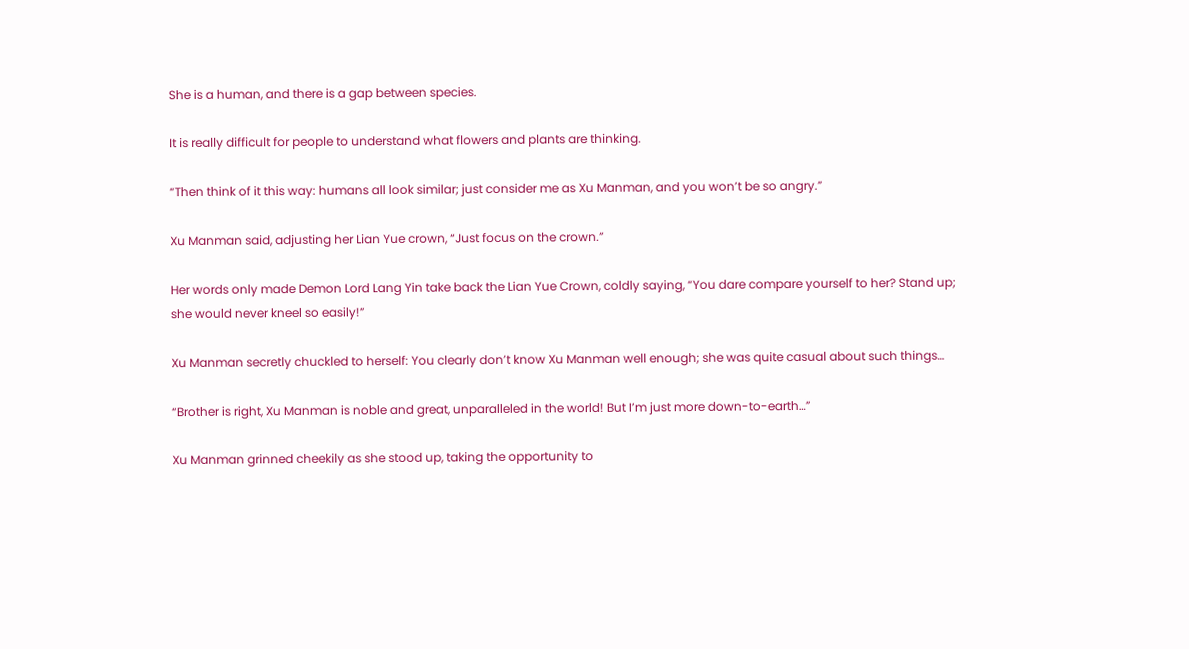She is a human, and there is a gap between species.

It is really difficult for people to understand what flowers and plants are thinking.

“Then think of it this way: humans all look similar; just consider me as Xu Manman, and you won’t be so angry.”

Xu Manman said, adjusting her Lian Yue crown, “Just focus on the crown.”

Her words only made Demon Lord Lang Yin take back the Lian Yue Crown, coldly saying, “You dare compare yourself to her? Stand up; she would never kneel so easily!”

Xu Manman secretly chuckled to herself: You clearly don’t know Xu Manman well enough; she was quite casual about such things…

“Brother is right, Xu Manman is noble and great, unparalleled in the world! But I’m just more down-to-earth…”

Xu Manman grinned cheekily as she stood up, taking the opportunity to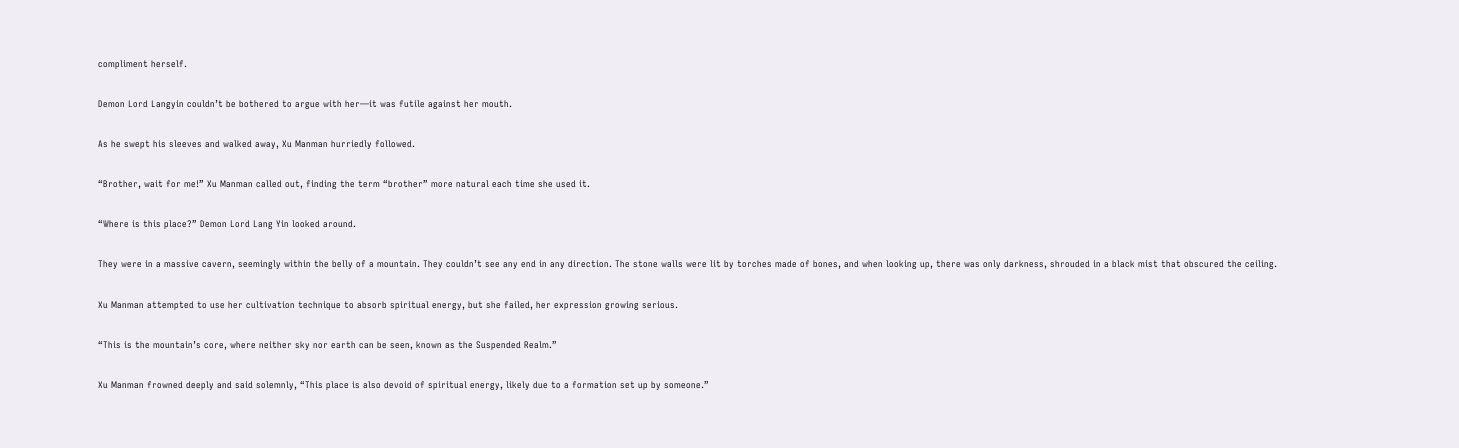compliment herself.

Demon Lord Langyin couldn’t be bothered to argue with her—it was futile against her mouth.

As he swept his sleeves and walked away, Xu Manman hurriedly followed.

“Brother, wait for me!” Xu Manman called out, finding the term “brother” more natural each time she used it.

“Where is this place?” Demon Lord Lang Yin looked around.

They were in a massive cavern, seemingly within the belly of a mountain. They couldn’t see any end in any direction. The stone walls were lit by torches made of bones, and when looking up, there was only darkness, shrouded in a black mist that obscured the ceiling.

Xu Manman attempted to use her cultivation technique to absorb spiritual energy, but she failed, her expression growing serious.

“This is the mountain’s core, where neither sky nor earth can be seen, known as the Suspended Realm.”

Xu Manman frowned deeply and said solemnly, “This place is also devoid of spiritual energy, likely due to a formation set up by someone.”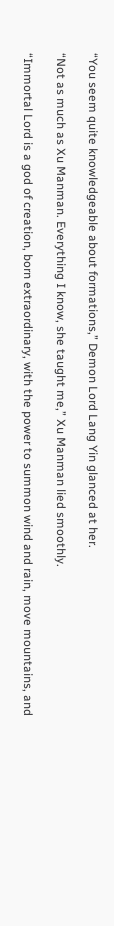“You seem quite knowledgeable about formations,” Demon Lord Lang Yin glanced at her.

“Not as much as Xu Manman. Everything I know, she taught me,” Xu Manman lied smoothly.

“Immortal Lord is a god of creation, born extraordinary, with the power to summon wind and rain, move mountains, and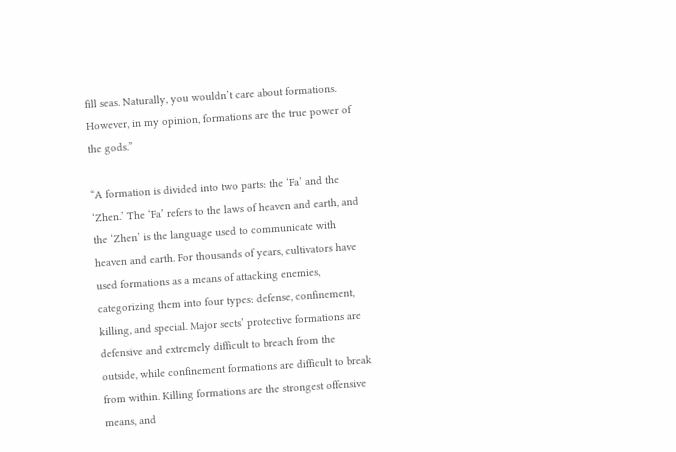fill seas. Naturally, you wouldn’t care about formations. However, in my opinion, formations are the true power of the gods.”

“A formation is divided into two parts: the ‘Fa’ and the ‘Zhen.’ The ‘Fa’ refers to the laws of heaven and earth, and the ‘Zhen’ is the language used to communicate with heaven and earth. For thousands of years, cultivators have used formations as a means of attacking enemies, categorizing them into four types: defense, confinement, killing, and special. Major sects’ protective formations are defensive and extremely difficult to breach from the outside, while confinement formations are difficult to break from within. Killing formations are the strongest offensive means, and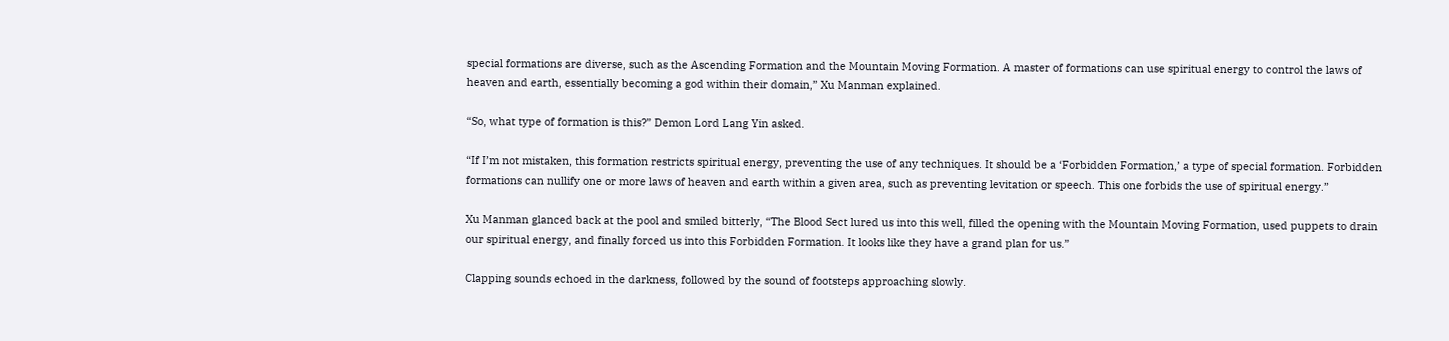special formations are diverse, such as the Ascending Formation and the Mountain Moving Formation. A master of formations can use spiritual energy to control the laws of heaven and earth, essentially becoming a god within their domain,” Xu Manman explained.

“So, what type of formation is this?” Demon Lord Lang Yin asked.

“If I’m not mistaken, this formation restricts spiritual energy, preventing the use of any techniques. It should be a ‘Forbidden Formation,’ a type of special formation. Forbidden formations can nullify one or more laws of heaven and earth within a given area, such as preventing levitation or speech. This one forbids the use of spiritual energy.”

Xu Manman glanced back at the pool and smiled bitterly, “The Blood Sect lured us into this well, filled the opening with the Mountain Moving Formation, used puppets to drain our spiritual energy, and finally forced us into this Forbidden Formation. It looks like they have a grand plan for us.”

Clapping sounds echoed in the darkness, followed by the sound of footsteps approaching slowly.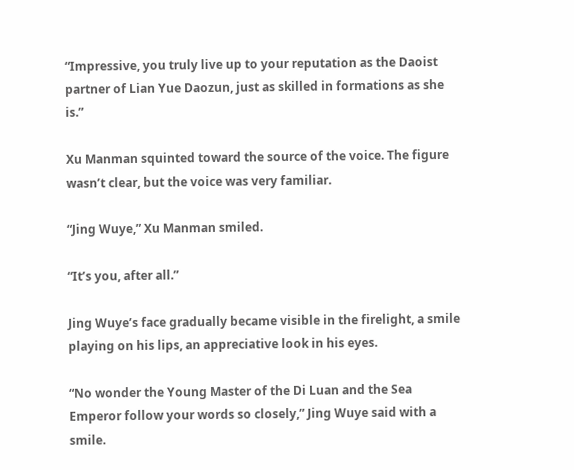“Impressive, you truly live up to your reputation as the Daoist partner of Lian Yue Daozun, just as skilled in formations as she is.”

Xu Manman squinted toward the source of the voice. The figure wasn’t clear, but the voice was very familiar.

“Jing Wuye,” Xu Manman smiled.

“It’s you, after all.”

Jing Wuye’s face gradually became visible in the firelight, a smile playing on his lips, an appreciative look in his eyes.

“No wonder the Young Master of the Di Luan and the Sea Emperor follow your words so closely,” Jing Wuye said with a smile.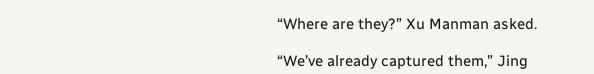“Where are they?” Xu Manman asked.

“We’ve already captured them,” Jing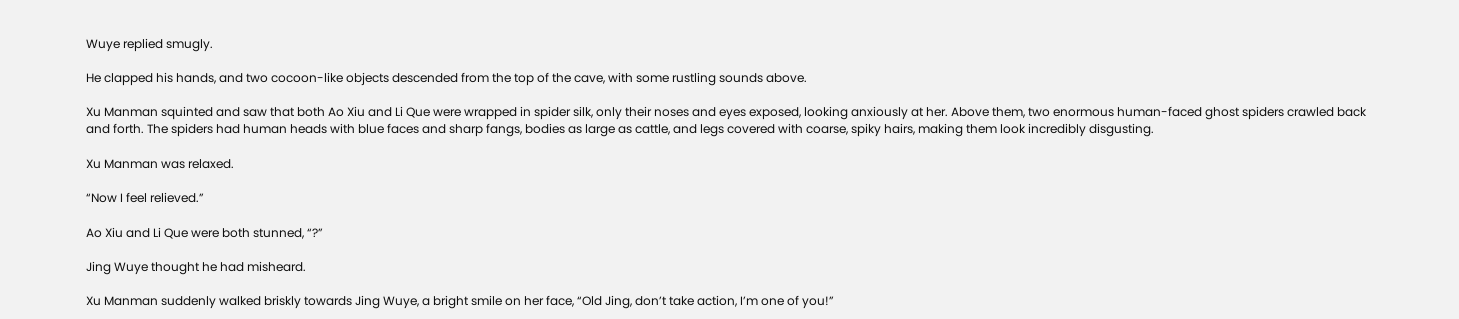Wuye replied smugly.

He clapped his hands, and two cocoon-like objects descended from the top of the cave, with some rustling sounds above.

Xu Manman squinted and saw that both Ao Xiu and Li Que were wrapped in spider silk, only their noses and eyes exposed, looking anxiously at her. Above them, two enormous human-faced ghost spiders crawled back and forth. The spiders had human heads with blue faces and sharp fangs, bodies as large as cattle, and legs covered with coarse, spiky hairs, making them look incredibly disgusting.

Xu Manman was relaxed.

“Now I feel relieved.”

Ao Xiu and Li Que were both stunned, “?”

Jing Wuye thought he had misheard.

Xu Manman suddenly walked briskly towards Jing Wuye, a bright smile on her face, “Old Jing, don’t take action, I’m one of you!”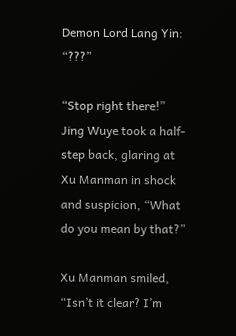Demon Lord Lang Yin: “???”

“Stop right there!” Jing Wuye took a half-step back, glaring at Xu Manman in shock and suspicion, “What do you mean by that?”

Xu Manman smiled, “Isn’t it clear? I’m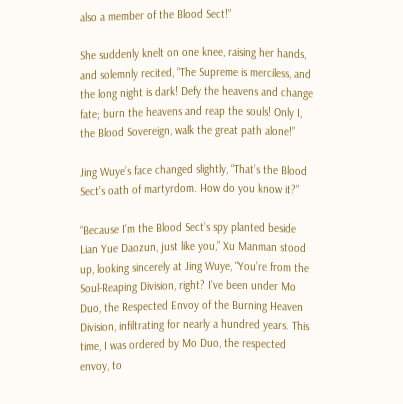also a member of the Blood Sect!”

She suddenly knelt on one knee, raising her hands, and solemnly recited, “The Supreme is merciless, and the long night is dark! Defy the heavens and change fate; burn the heavens and reap the souls! Only I, the Blood Sovereign, walk the great path alone!”

Jing Wuye’s face changed slightly, “That’s the Blood Sect’s oath of martyrdom. How do you know it?”

“Because I’m the Blood Sect’s spy planted beside Lian Yue Daozun, just like you,” Xu Manman stood up, looking sincerely at Jing Wuye, “You’re from the Soul-Reaping Division, right? I’ve been under Mo Duo, the Respected Envoy of the Burning Heaven Division, infiltrating for nearly a hundred years. This time, I was ordered by Mo Duo, the respected envoy, to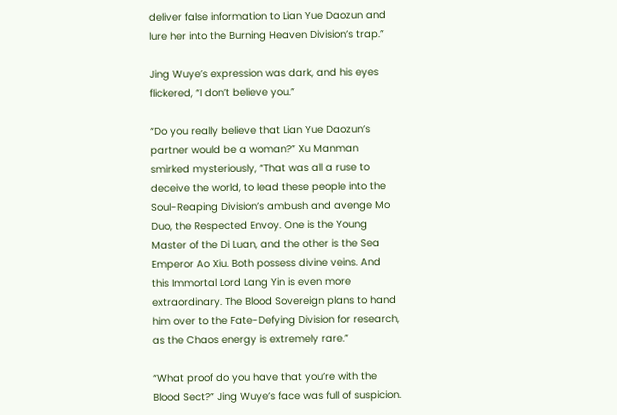deliver false information to Lian Yue Daozun and lure her into the Burning Heaven Division’s trap.”

Jing Wuye’s expression was dark, and his eyes flickered, “I don’t believe you.”

“Do you really believe that Lian Yue Daozun’s partner would be a woman?” Xu Manman smirked mysteriously, “That was all a ruse to deceive the world, to lead these people into the Soul-Reaping Division’s ambush and avenge Mo Duo, the Respected Envoy. One is the Young Master of the Di Luan, and the other is the Sea Emperor Ao Xiu. Both possess divine veins. And this Immortal Lord Lang Yin is even more extraordinary. The Blood Sovereign plans to hand him over to the Fate-Defying Division for research, as the Chaos energy is extremely rare.”

“What proof do you have that you’re with the Blood Sect?” Jing Wuye’s face was full of suspicion.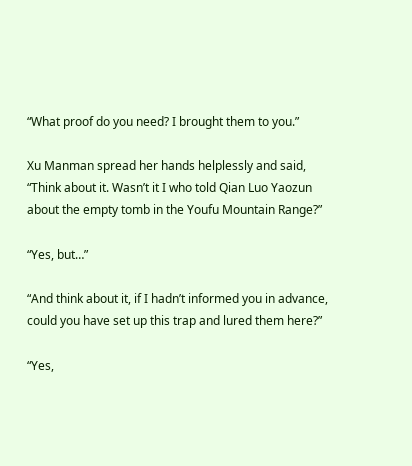“What proof do you need? I brought them to you.”

Xu Manman spread her hands helplessly and said, “Think about it. Wasn’t it I who told Qian Luo Yaozun about the empty tomb in the Youfu Mountain Range?”

“Yes, but…”

“And think about it, if I hadn’t informed you in advance, could you have set up this trap and lured them here?”

“Yes,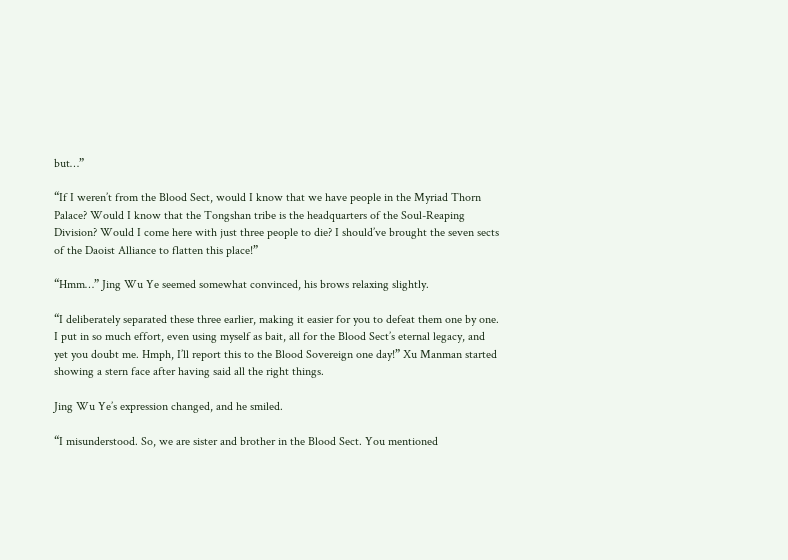but…”

“If I weren’t from the Blood Sect, would I know that we have people in the Myriad Thorn Palace? Would I know that the Tongshan tribe is the headquarters of the Soul-Reaping Division? Would I come here with just three people to die? I should’ve brought the seven sects of the Daoist Alliance to flatten this place!”

“Hmm…” Jing Wu Ye seemed somewhat convinced, his brows relaxing slightly.

“I deliberately separated these three earlier, making it easier for you to defeat them one by one. I put in so much effort, even using myself as bait, all for the Blood Sect’s eternal legacy, and yet you doubt me. Hmph, I’ll report this to the Blood Sovereign one day!” Xu Manman started showing a stern face after having said all the right things.

Jing Wu Ye’s expression changed, and he smiled.

“I misunderstood. So, we are sister and brother in the Blood Sect. You mentioned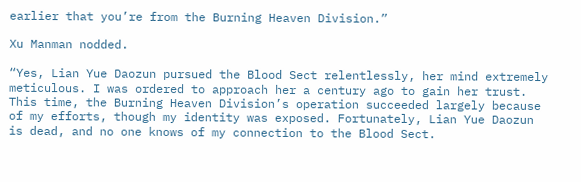earlier that you’re from the Burning Heaven Division.”

Xu Manman nodded.

“Yes, Lian Yue Daozun pursued the Blood Sect relentlessly, her mind extremely meticulous. I was ordered to approach her a century ago to gain her trust. This time, the Burning Heaven Division’s operation succeeded largely because of my efforts, though my identity was exposed. Fortunately, Lian Yue Daozun is dead, and no one knows of my connection to the Blood Sect.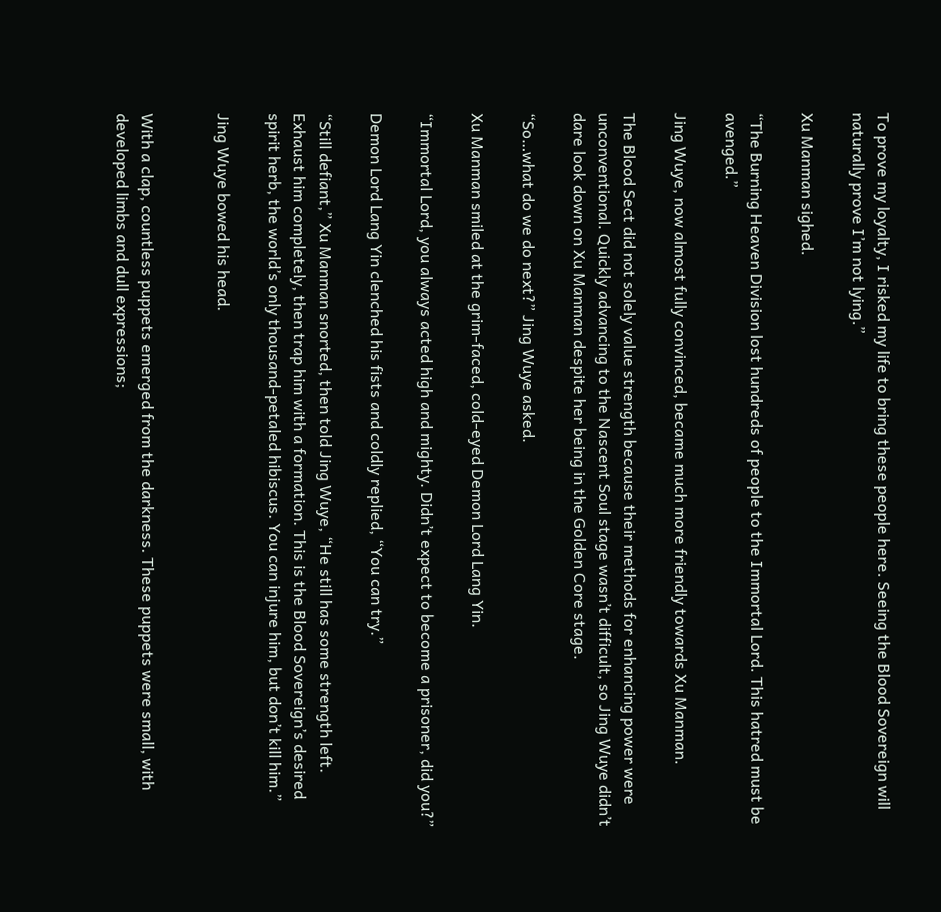To prove my loyalty, I risked my life to bring these people here. Seeing the Blood Sovereign will naturally prove I’m not lying.”

Xu Manman sighed.

“The Burning Heaven Division lost hundreds of people to the Immortal Lord. This hatred must be avenged.”

Jing Wuye, now almost fully convinced, became much more friendly towards Xu Manman.

The Blood Sect did not solely value strength because their methods for enhancing power were unconventional. Quickly advancing to the Nascent Soul stage wasn’t difficult, so Jing Wuye didn’t dare look down on Xu Manman despite her being in the Golden Core stage.

“So…what do we do next?” Jing Wuye asked.

Xu Manman smiled at the grim-faced, cold-eyed Demon Lord Lang Yin.

“Immortal Lord, you always acted high and mighty. Didn’t expect to become a prisoner, did you?”

Demon Lord Lang Yin clenched his fists and coldly replied, “You can try.”

“Still defiant,” Xu Manman snorted, then told Jing Wuye, “He still has some strength left. Exhaust him completely, then trap him with a formation. This is the Blood Sovereign’s desired spirit herb, the world’s only thousand-petaled hibiscus. You can injure him, but don’t kill him.”

Jing Wuye bowed his head.


With a clap, countless puppets emerged from the darkness. These puppets were small, with developed limbs and dull expressions;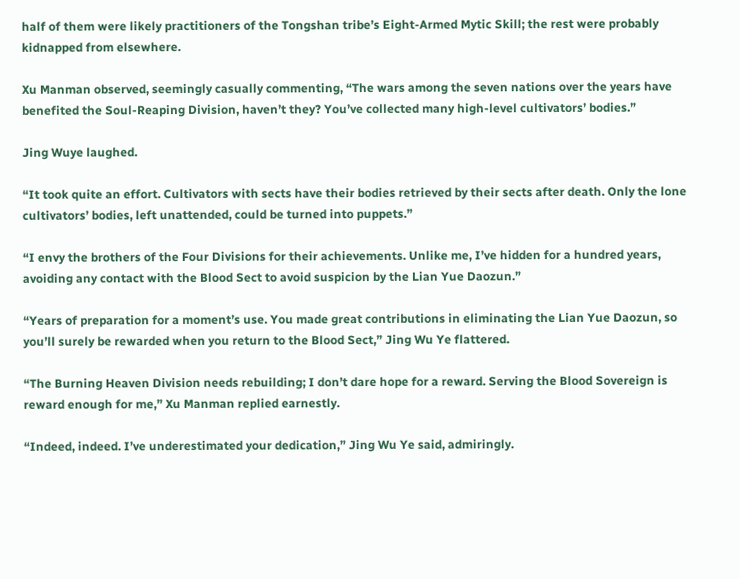half of them were likely practitioners of the Tongshan tribe’s Eight-Armed Mytic Skill; the rest were probably kidnapped from elsewhere.

Xu Manman observed, seemingly casually commenting, “The wars among the seven nations over the years have benefited the Soul-Reaping Division, haven’t they? You’ve collected many high-level cultivators’ bodies.”

Jing Wuye laughed.

“It took quite an effort. Cultivators with sects have their bodies retrieved by their sects after death. Only the lone cultivators’ bodies, left unattended, could be turned into puppets.”

“I envy the brothers of the Four Divisions for their achievements. Unlike me, I’ve hidden for a hundred years, avoiding any contact with the Blood Sect to avoid suspicion by the Lian Yue Daozun.”

“Years of preparation for a moment’s use. You made great contributions in eliminating the Lian Yue Daozun, so you’ll surely be rewarded when you return to the Blood Sect,” Jing Wu Ye flattered.

“The Burning Heaven Division needs rebuilding; I don’t dare hope for a reward. Serving the Blood Sovereign is reward enough for me,” Xu Manman replied earnestly.

“Indeed, indeed. I’ve underestimated your dedication,” Jing Wu Ye said, admiringly.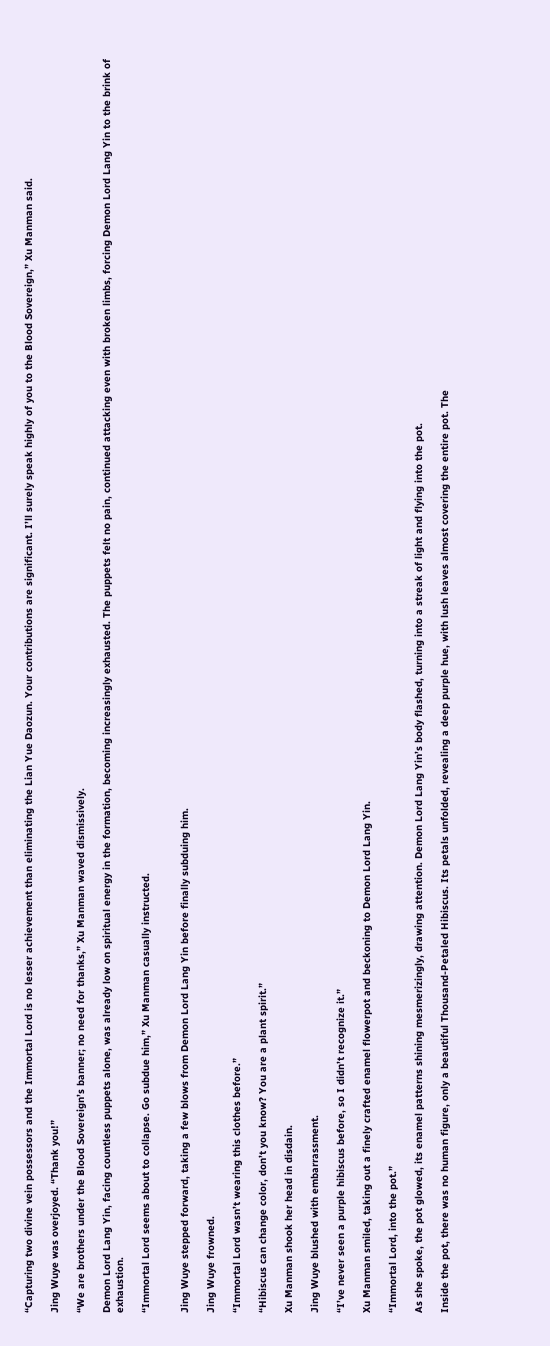“Capturing two divine vein possessors and the Immortal Lord is no lesser achievement than eliminating the Lian Yue Daozun. Your contributions are significant. I’ll surely speak highly of you to the Blood Sovereign,” Xu Manman said.

Jing Wuye was overjoyed. “Thank you!”

“We are brothers under the Blood Sovereign’s banner; no need for thanks,” Xu Manman waved dismissively.

Demon Lord Lang Yin, facing countless puppets alone, was already low on spiritual energy in the formation, becoming increasingly exhausted. The puppets felt no pain, continued attacking even with broken limbs, forcing Demon Lord Lang Yin to the brink of exhaustion.

“Immortal Lord seems about to collapse. Go subdue him,” Xu Manman casually instructed.


Jing Wuye stepped forward, taking a few blows from Demon Lord Lang Yin before finally subduing him.

Jing Wuye frowned.

“Immortal Lord wasn’t wearing this clothes before.”

“Hibiscus can change color, don’t you know? You are a plant spirit.”

Xu Manman shook her head in disdain.

Jing Wuye blushed with embarrassment.

“I’ve never seen a purple hibiscus before, so I didn’t recognize it.”

Xu Manman smiled, taking out a finely crafted enamel flowerpot and beckoning to Demon Lord Lang Yin.

“Immortal Lord, into the pot.”

As she spoke, the pot glowed, its enamel patterns shining mesmerizingly, drawing attention. Demon Lord Lang Yin’s body flashed, turning into a streak of light and flying into the pot.

Inside the pot, there was no human figure, only a beautiful Thousand-Petaled Hibiscus. Its petals unfolded, revealing a deep purple hue, with lush leaves almost covering the entire pot. The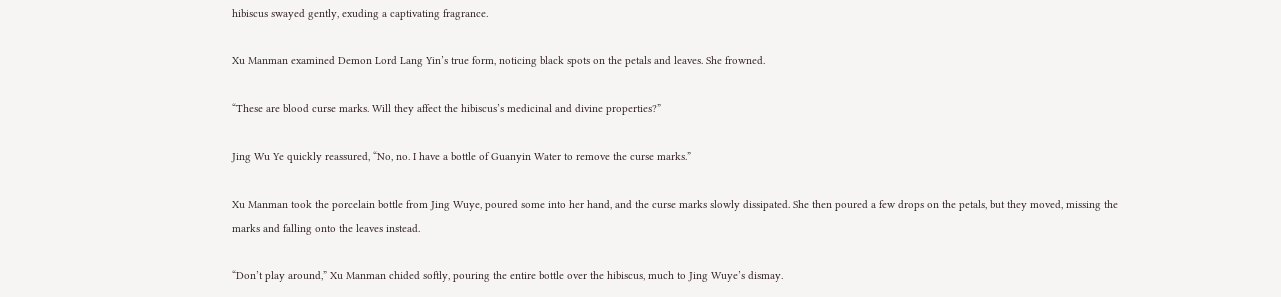hibiscus swayed gently, exuding a captivating fragrance.

Xu Manman examined Demon Lord Lang Yin’s true form, noticing black spots on the petals and leaves. She frowned.

“These are blood curse marks. Will they affect the hibiscus’s medicinal and divine properties?”

Jing Wu Ye quickly reassured, “No, no. I have a bottle of Guanyin Water to remove the curse marks.”

Xu Manman took the porcelain bottle from Jing Wuye, poured some into her hand, and the curse marks slowly dissipated. She then poured a few drops on the petals, but they moved, missing the marks and falling onto the leaves instead.

“Don’t play around,” Xu Manman chided softly, pouring the entire bottle over the hibiscus, much to Jing Wuye’s dismay.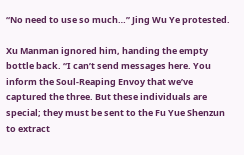“No need to use so much…” Jing Wu Ye protested.

Xu Manman ignored him, handing the empty bottle back. “I can’t send messages here. You inform the Soul-Reaping Envoy that we’ve captured the three. But these individuals are special; they must be sent to the Fu Yue Shenzun to extract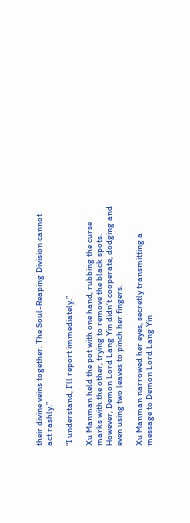their divine veins together. The Soul-Reaping Division cannot act rashly.”

“I understand, I’ll report immediately.”

Xu Manman held the pot with one hand, rubbing the curse marks with the other, trying to remove the black spots. However, Demon Lord Lang Yin didn’t cooperate, dodging and even using two leaves to pinch her fingers.

Xu Manman narrowed her eyes, secretly transmitting a message to Demon Lord Lang Yin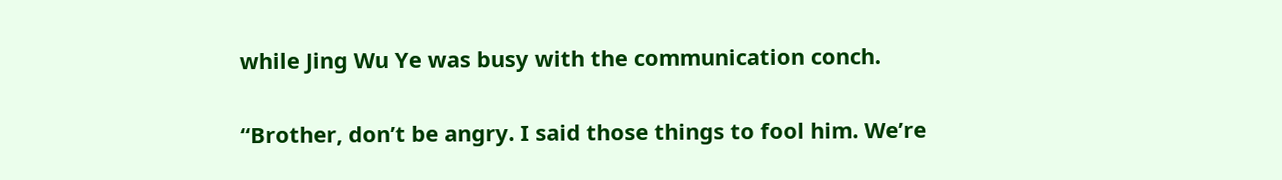while Jing Wu Ye was busy with the communication conch.

“Brother, don’t be angry. I said those things to fool him. We’re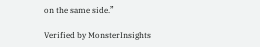on the same side.”

Verified by MonsterInsights